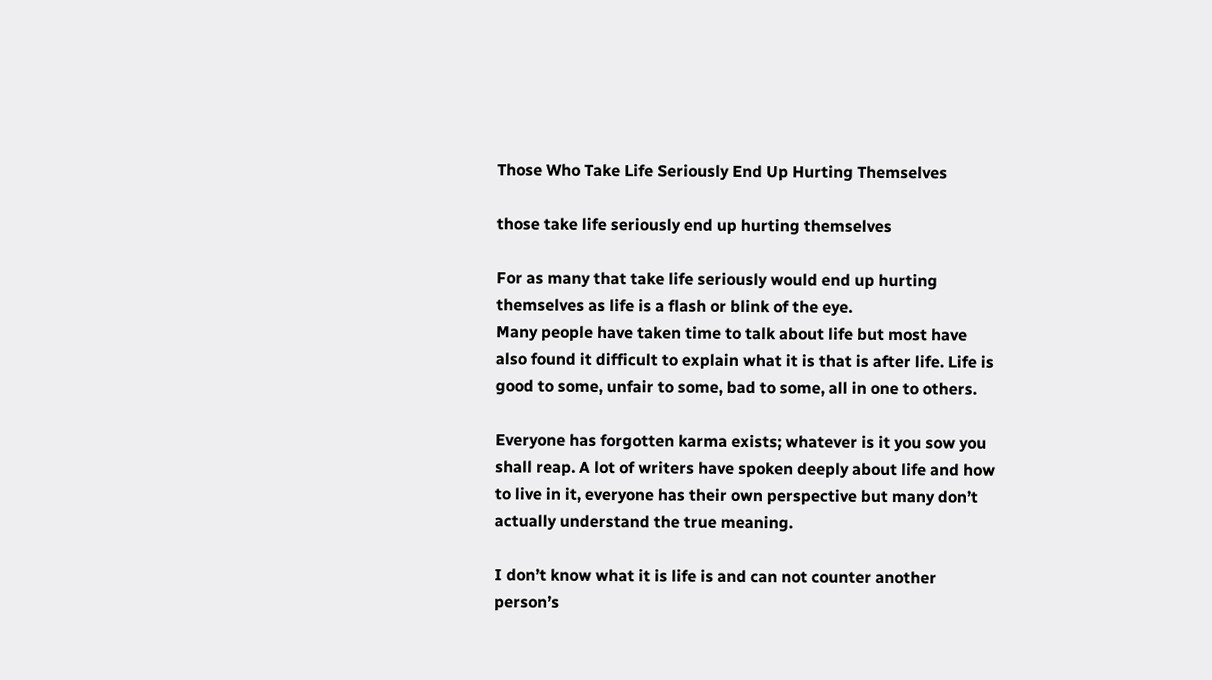Those Who Take Life Seriously End Up Hurting Themselves

those take life seriously end up hurting themselves

For as many that take life seriously would end up hurting themselves as life is a flash or blink of the eye.
Many people have taken time to talk about life but most have also found it difficult to explain what it is that is after life. Life is good to some, unfair to some, bad to some, all in one to others.

Everyone has forgotten karma exists; whatever is it you sow you shall reap. A lot of writers have spoken deeply about life and how to live in it, everyone has their own perspective but many don’t actually understand the true meaning.

I don’t know what it is life is and can not counter another person’s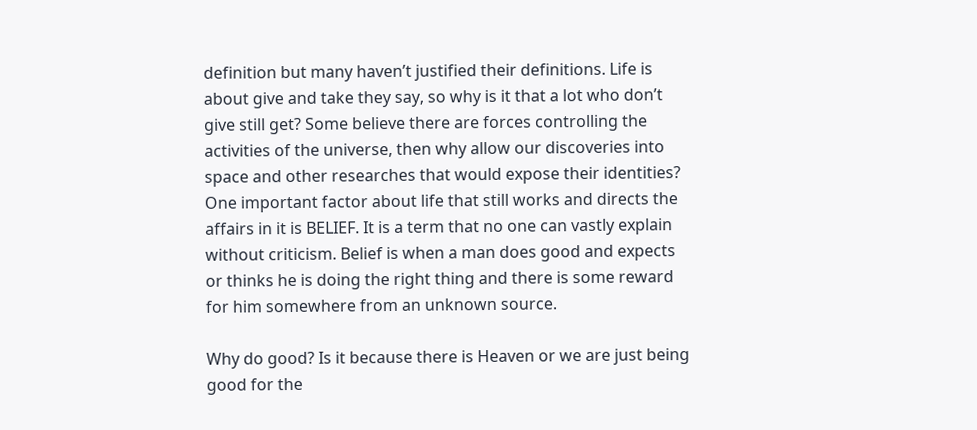definition but many haven’t justified their definitions. Life is about give and take they say, so why is it that a lot who don’t give still get? Some believe there are forces controlling the activities of the universe, then why allow our discoveries into space and other researches that would expose their identities?
One important factor about life that still works and directs the affairs in it is BELIEF. It is a term that no one can vastly explain without criticism. Belief is when a man does good and expects or thinks he is doing the right thing and there is some reward for him somewhere from an unknown source.

Why do good? Is it because there is Heaven or we are just being good for the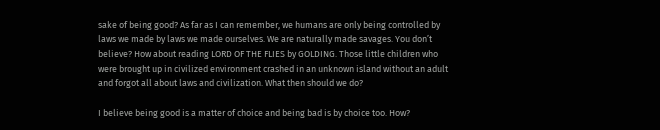sake of being good? As far as I can remember, we humans are only being controlled by laws we made by laws we made ourselves. We are naturally made savages. You don’t believe? How about reading LORD OF THE FLIES by GOLDING. Those little children who were brought up in civilized environment crashed in an unknown island without an adult and forgot all about laws and civilization. What then should we do?

I believe being good is a matter of choice and being bad is by choice too. How?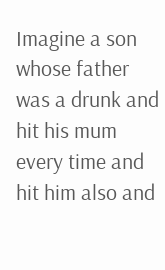Imagine a son whose father was a drunk and hit his mum every time and hit him also and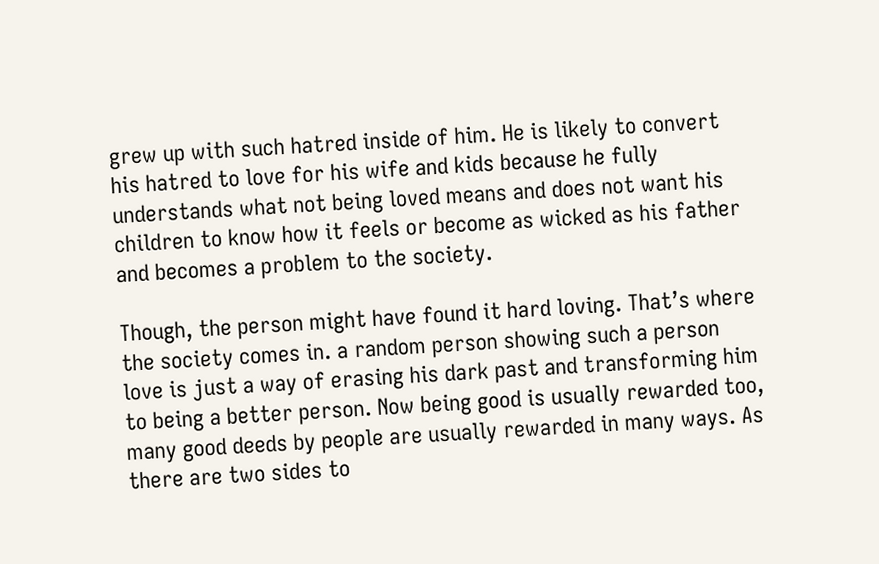grew up with such hatred inside of him. He is likely to convert his hatred to love for his wife and kids because he fully understands what not being loved means and does not want his children to know how it feels or become as wicked as his father and becomes a problem to the society.

Though, the person might have found it hard loving. That’s where the society comes in. a random person showing such a person love is just a way of erasing his dark past and transforming him to being a better person. Now being good is usually rewarded too, many good deeds by people are usually rewarded in many ways. As there are two sides to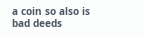a coin so also is bad deeds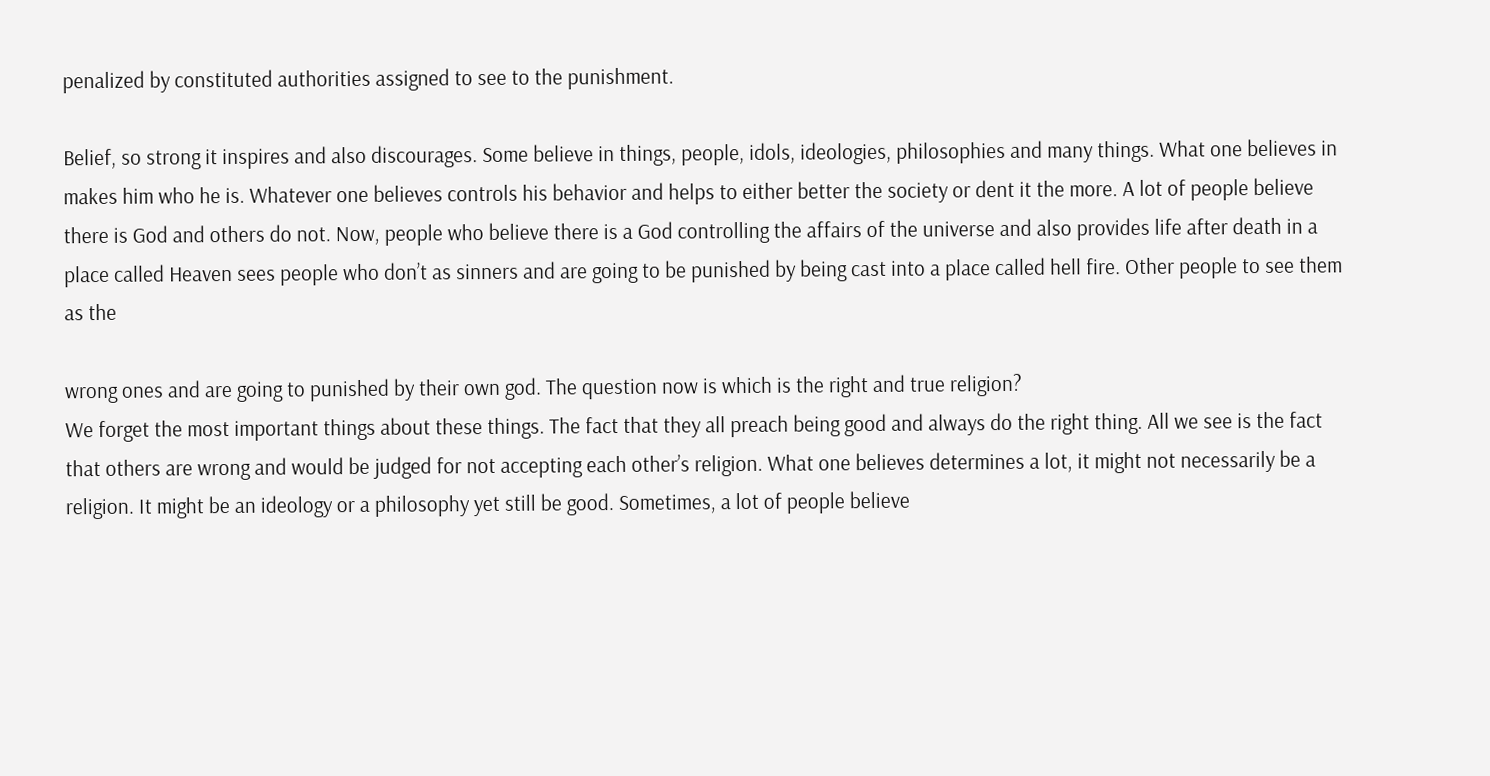penalized by constituted authorities assigned to see to the punishment.

Belief, so strong it inspires and also discourages. Some believe in things, people, idols, ideologies, philosophies and many things. What one believes in makes him who he is. Whatever one believes controls his behavior and helps to either better the society or dent it the more. A lot of people believe there is God and others do not. Now, people who believe there is a God controlling the affairs of the universe and also provides life after death in a place called Heaven sees people who don’t as sinners and are going to be punished by being cast into a place called hell fire. Other people to see them as the

wrong ones and are going to punished by their own god. The question now is which is the right and true religion?
We forget the most important things about these things. The fact that they all preach being good and always do the right thing. All we see is the fact that others are wrong and would be judged for not accepting each other’s religion. What one believes determines a lot, it might not necessarily be a religion. It might be an ideology or a philosophy yet still be good. Sometimes, a lot of people believe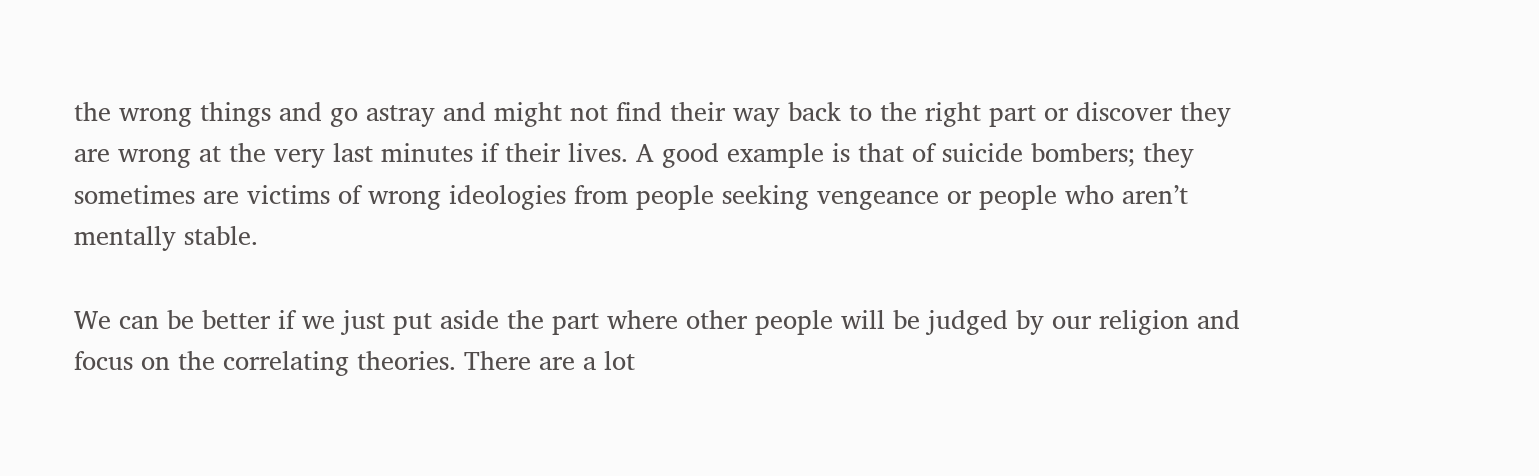the wrong things and go astray and might not find their way back to the right part or discover they are wrong at the very last minutes if their lives. A good example is that of suicide bombers; they sometimes are victims of wrong ideologies from people seeking vengeance or people who aren’t mentally stable.

We can be better if we just put aside the part where other people will be judged by our religion and focus on the correlating theories. There are a lot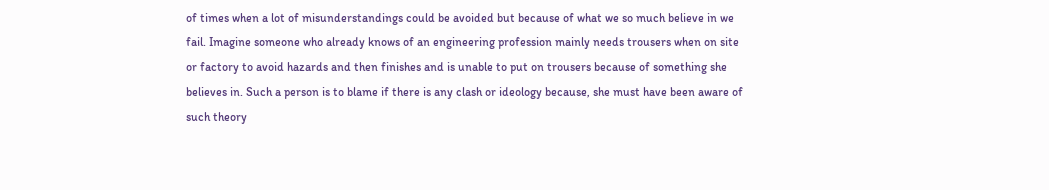of times when a lot of misunderstandings could be avoided but because of what we so much believe in we fail. Imagine someone who already knows of an engineering profession mainly needs trousers when on site or factory to avoid hazards and then finishes and is unable to put on trousers because of something she believes in. Such a person is to blame if there is any clash or ideology because, she must have been aware of such theory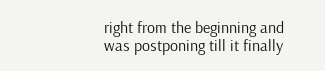right from the beginning and was postponing till it finally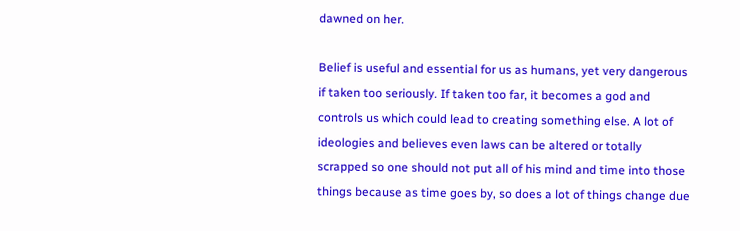dawned on her.

Belief is useful and essential for us as humans, yet very dangerous if taken too seriously. If taken too far, it becomes a god and controls us which could lead to creating something else. A lot of ideologies and believes even laws can be altered or totally scrapped so one should not put all of his mind and time into those things because as time goes by, so does a lot of things change due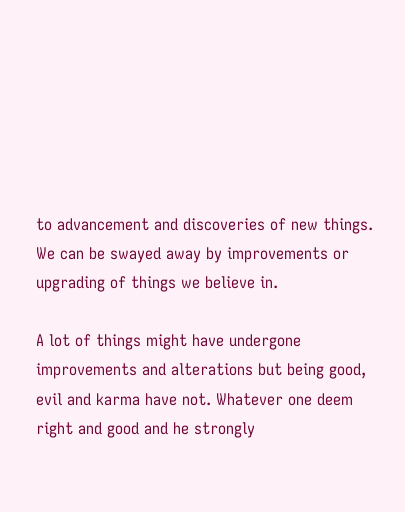to advancement and discoveries of new things. We can be swayed away by improvements or upgrading of things we believe in.

A lot of things might have undergone improvements and alterations but being good, evil and karma have not. Whatever one deem right and good and he strongly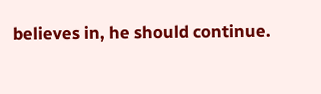believes in, he should continue.